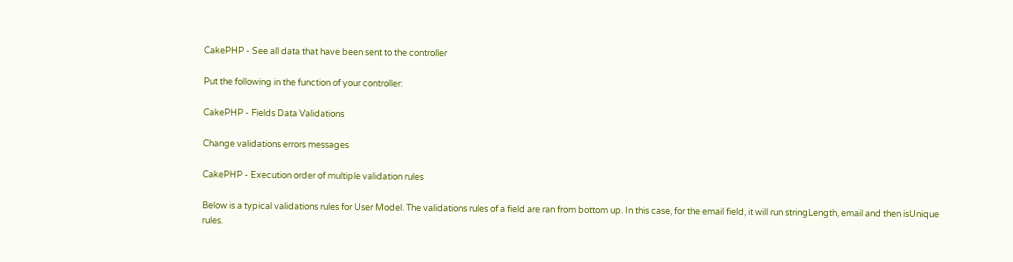CakePHP - See all data that have been sent to the controller

Put the following in the function of your controller:

CakePHP - Fields Data Validations

Change validations errors messages

CakePHP - Execution order of multiple validation rules

Below is a typical validations rules for User Model. The validations rules of a field are ran from bottom up. In this case, for the email field, it will run stringLength, email and then isUnique rules.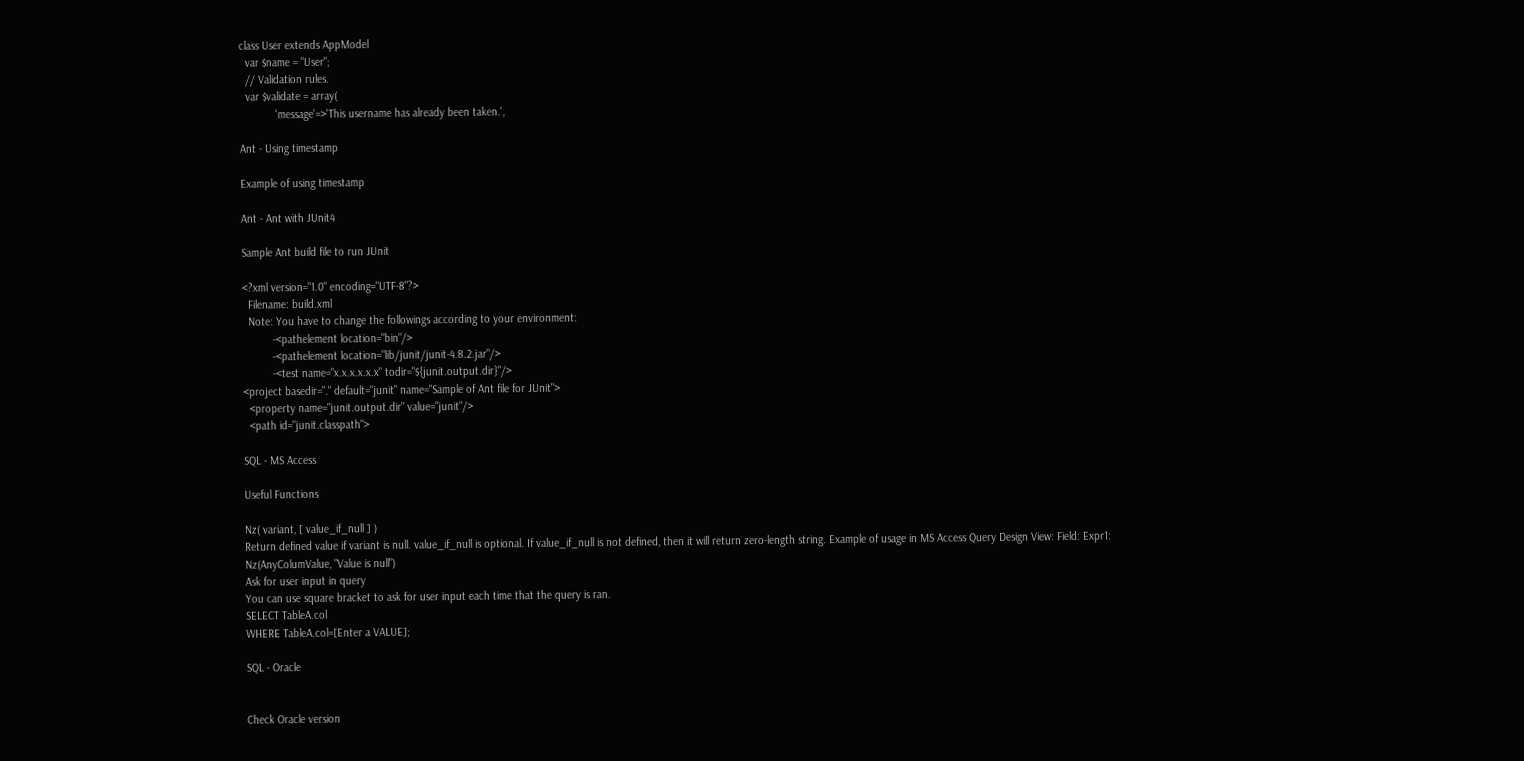class User extends AppModel
  var $name = "User";
  // Validation rules.
  var $validate = array(
            'message'=>'This username has already been taken.',

Ant - Using timestamp

Example of using timestamp

Ant - Ant with JUnit4

Sample Ant build file to run JUnit

<?xml version="1.0" encoding="UTF-8"?>
  Filename: build.xml
  Note: You have to change the followings according to your environment:
          -<pathelement location="bin"/>
          -<pathelement location="lib/junit/junit-4.8.2.jar"/>
          -<test name="x.x.x.x.x.x" todir="${junit.output.dir}"/>
<project basedir="." default="junit" name="Sample of Ant file for JUnit">
  <property name="junit.output.dir" value="junit"/>
  <path id="junit.classpath">

SQL - MS Access

Useful Functions

Nz( variant, [ value_if_null ] )
Return defined value if variant is null. value_if_null is optional. If value_if_null is not defined, then it will return zero-length string. Example of usage in MS Access Query Design View: Field: Expr1: Nz(AnyColumValue, "Value is null")
Ask for user input in query
You can use square bracket to ask for user input each time that the query is ran.
SELECT TableA.col
WHERE TableA.col=[Enter a VALUE];

SQL - Oracle


Check Oracle version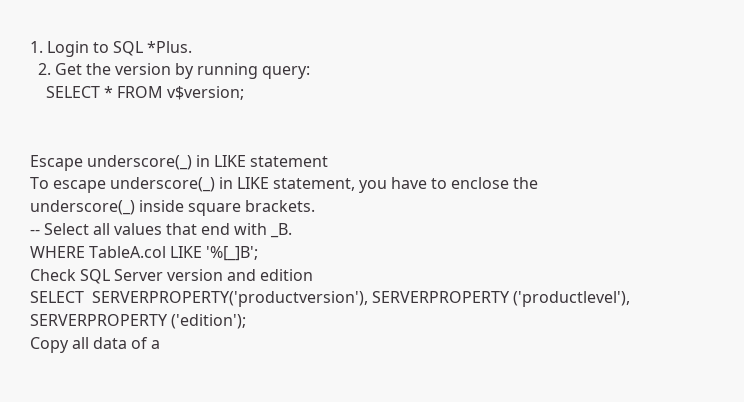1. Login to SQL *Plus.
  2. Get the version by running query:
    SELECT * FROM v$version;


Escape underscore(_) in LIKE statement
To escape underscore(_) in LIKE statement, you have to enclose the underscore(_) inside square brackets.
-- Select all values that end with _B.
WHERE TableA.col LIKE '%[_]B';
Check SQL Server version and edition
SELECT  SERVERPROPERTY('productversion'), SERVERPROPERTY ('productlevel'), SERVERPROPERTY ('edition');
Copy all data of a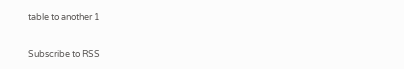table to another 1


Subscribe to RSS